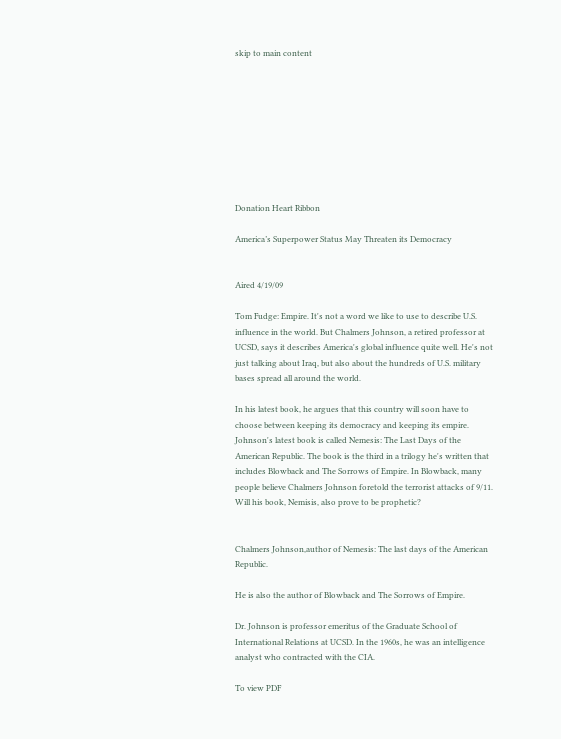skip to main content









Donation Heart Ribbon

America’s Superpower Status May Threaten its Democracy


Aired 4/19/09

Tom Fudge: Empire. It's not a word we like to use to describe U.S. influence in the world. But Chalmers Johnson, a retired professor at UCSD, says it describes America's global influence quite well. He's not just talking about Iraq, but also about the hundreds of U.S. military bases spread all around the world.

In his latest book, he argues that this country will soon have to choose between keeping its democracy and keeping its empire. Johnson's latest book is called Nemesis: The Last Days of the American Republic. The book is the third in a trilogy he's written that includes Blowback and The Sorrows of Empire. In Blowback, many people believe Chalmers Johnson foretold the terrorist attacks of 9/11. Will his book, Nemisis, also prove to be prophetic?


Chalmers Johnson,author of Nemesis: The last days of the American Republic.

He is also the author of Blowback and The Sorrows of Empire.

Dr. Johnson is professor emeritus of the Graduate School of International Relations at UCSD. In the 1960s, he was an intelligence analyst who contracted with the CIA.

To view PDF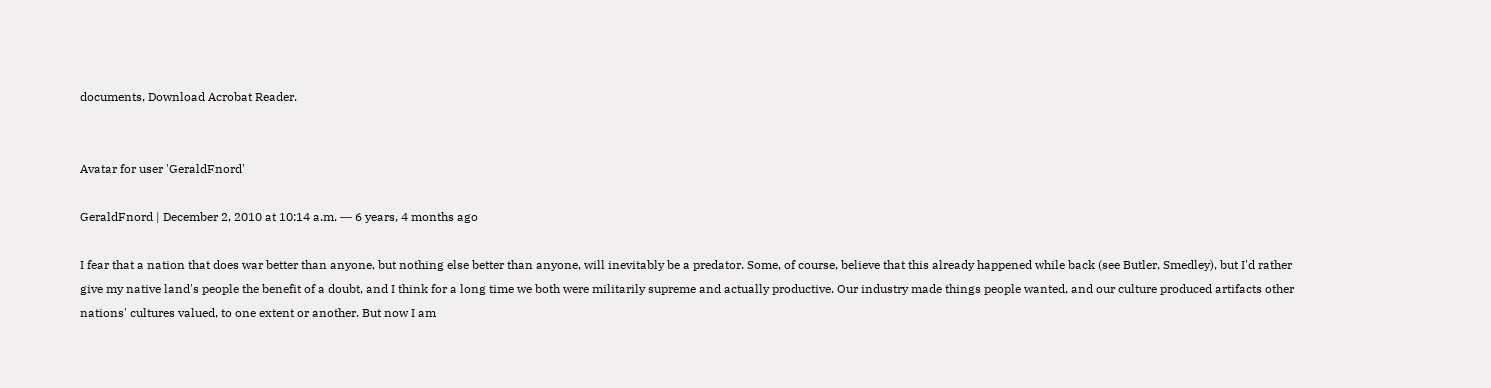documents, Download Acrobat Reader.


Avatar for user 'GeraldFnord'

GeraldFnord | December 2, 2010 at 10:14 a.m. ― 6 years, 4 months ago

I fear that a nation that does war better than anyone, but nothing else better than anyone, will inevitably be a predator. Some, of course, believe that this already happened while back (see Butler, Smedley), but I'd rather give my native land's people the benefit of a doubt, and I think for a long time we both were militarily supreme and actually productive. Our industry made things people wanted, and our culture produced artifacts other nations' cultures valued, to one extent or another. But now I am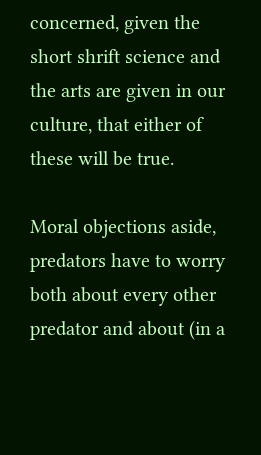concerned, given the short shrift science and the arts are given in our culture, that either of these will be true.

Moral objections aside, predators have to worry both about every other predator and about (in a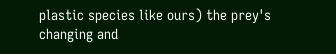plastic species like ours) the prey's changing and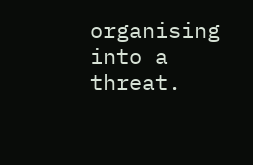organising into a threat.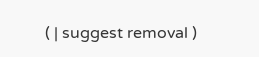( | suggest removal )